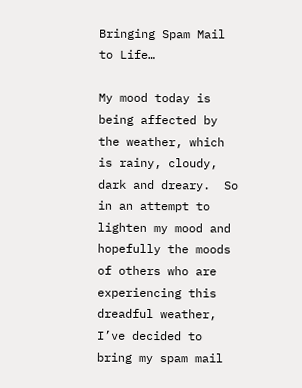Bringing Spam Mail to Life…

My mood today is being affected by the weather, which is rainy, cloudy, dark and dreary.  So in an attempt to lighten my mood and hopefully the moods of others who are experiencing this dreadful weather, I’ve decided to bring my spam mail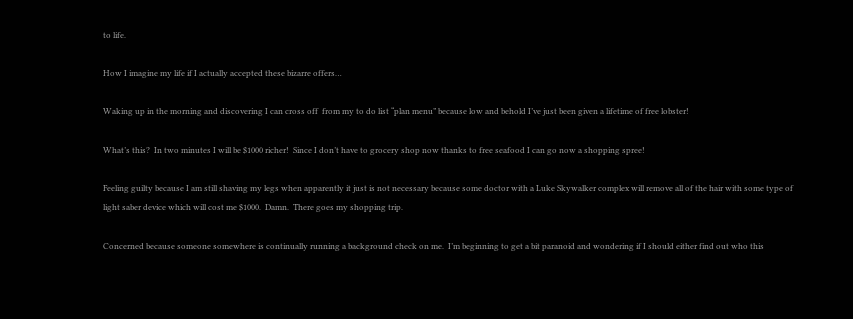to life.

How I imagine my life if I actually accepted these bizarre offers…

Waking up in the morning and discovering I can cross off  from my to do list “plan menu” because low and behold I’ve just been given a lifetime of free lobster!

What’s this?  In two minutes I will be $1000 richer!  Since I don’t have to grocery shop now thanks to free seafood I can go now a shopping spree!

Feeling guilty because I am still shaving my legs when apparently it just is not necessary because some doctor with a Luke Skywalker complex will remove all of the hair with some type of light saber device which will cost me $1000.  Damn.  There goes my shopping trip.

Concerned because someone somewhere is continually running a background check on me.  I’m beginning to get a bit paranoid and wondering if I should either find out who this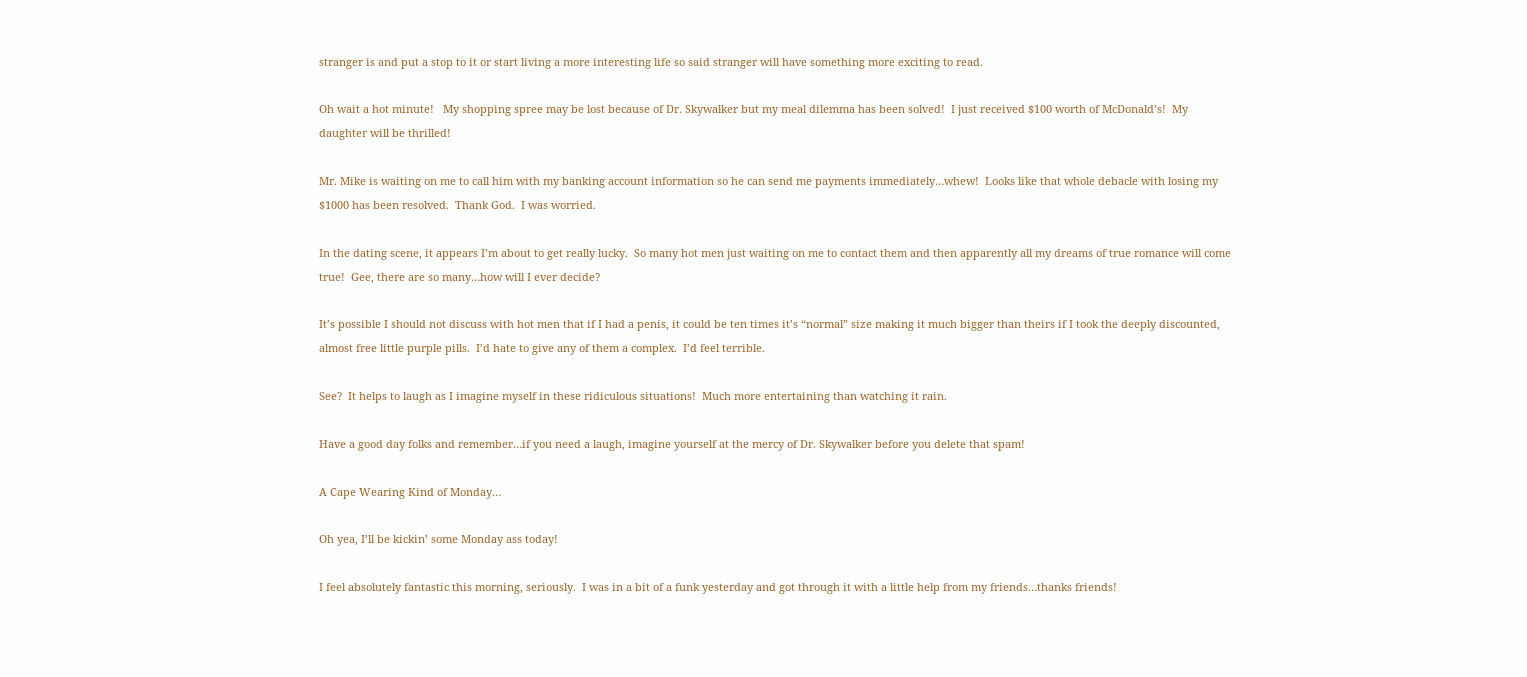stranger is and put a stop to it or start living a more interesting life so said stranger will have something more exciting to read.

Oh wait a hot minute!   My shopping spree may be lost because of Dr. Skywalker but my meal dilemma has been solved!  I just received $100 worth of McDonald’s!  My daughter will be thrilled!

Mr. Mike is waiting on me to call him with my banking account information so he can send me payments immediately…whew!  Looks like that whole debacle with losing my $1000 has been resolved.  Thank God.  I was worried.

In the dating scene, it appears I’m about to get really lucky.  So many hot men just waiting on me to contact them and then apparently all my dreams of true romance will come true!  Gee, there are so many…how will I ever decide?

It’s possible I should not discuss with hot men that if I had a penis, it could be ten times it’s “normal” size making it much bigger than theirs if I took the deeply discounted, almost free little purple pills.  I’d hate to give any of them a complex.  I’d feel terrible.

See?  It helps to laugh as I imagine myself in these ridiculous situations!  Much more entertaining than watching it rain.

Have a good day folks and remember…if you need a laugh, imagine yourself at the mercy of Dr. Skywalker before you delete that spam!

A Cape Wearing Kind of Monday…

Oh yea, I’ll be kickin’ some Monday ass today!

I feel absolutely fantastic this morning, seriously.  I was in a bit of a funk yesterday and got through it with a little help from my friends…thanks friends!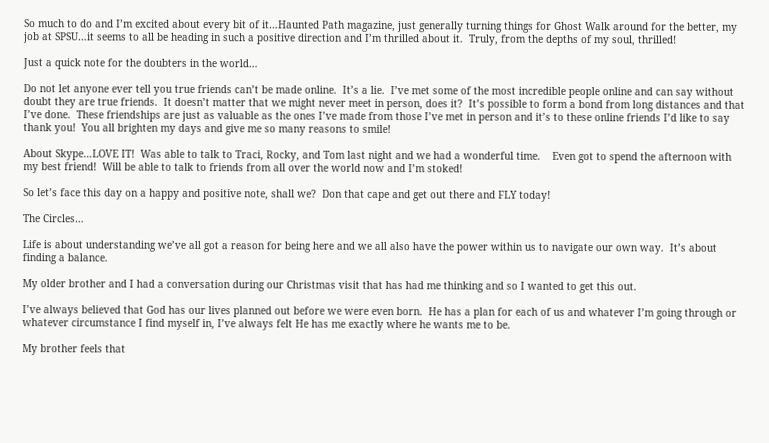So much to do and I’m excited about every bit of it…Haunted Path magazine, just generally turning things for Ghost Walk around for the better, my job at SPSU…it seems to all be heading in such a positive direction and I’m thrilled about it.  Truly, from the depths of my soul, thrilled!

Just a quick note for the doubters in the world…

Do not let anyone ever tell you true friends can’t be made online.  It’s a lie.  I’ve met some of the most incredible people online and can say without doubt they are true friends.  It doesn’t matter that we might never meet in person, does it?  It’s possible to form a bond from long distances and that I’ve done.  These friendships are just as valuable as the ones I’ve made from those I’ve met in person and it’s to these online friends I’d like to say thank you!  You all brighten my days and give me so many reasons to smile!

About Skype…LOVE IT!  Was able to talk to Traci, Rocky, and Tom last night and we had a wonderful time.    Even got to spend the afternoon with my best friend!  Will be able to talk to friends from all over the world now and I’m stoked!

So let’s face this day on a happy and positive note, shall we?  Don that cape and get out there and FLY today!

The Circles…

Life is about understanding we’ve all got a reason for being here and we all also have the power within us to navigate our own way.  It’s about finding a balance.

My older brother and I had a conversation during our Christmas visit that has had me thinking and so I wanted to get this out.

I’ve always believed that God has our lives planned out before we were even born.  He has a plan for each of us and whatever I’m going through or whatever circumstance I find myself in, I’ve always felt He has me exactly where he wants me to be.

My brother feels that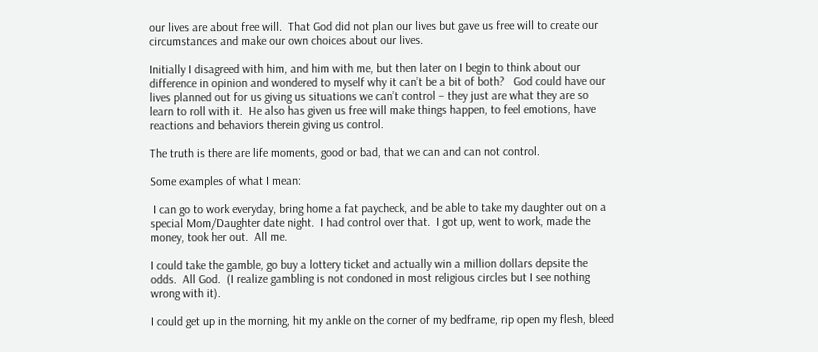our lives are about free will.  That God did not plan our lives but gave us free will to create our circumstances and make our own choices about our lives.

Initially I disagreed with him, and him with me, but then later on I begin to think about our difference in opinion and wondered to myself why it can’t be a bit of both?   God could have our lives planned out for us giving us situations we can’t control – they just are what they are so learn to roll with it.  He also has given us free will make things happen, to feel emotions, have reactions and behaviors therein giving us control.

The truth is there are life moments, good or bad, that we can and can not control.

Some examples of what I mean:

 I can go to work everyday, bring home a fat paycheck, and be able to take my daughter out on a special Mom/Daughter date night.  I had control over that.  I got up, went to work, made the money, took her out.  All me.

I could take the gamble, go buy a lottery ticket and actually win a million dollars depsite the odds.  All God.  (I realize gambling is not condoned in most religious circles but I see nothing wrong with it).

I could get up in the morning, hit my ankle on the corner of my bedframe, rip open my flesh, bleed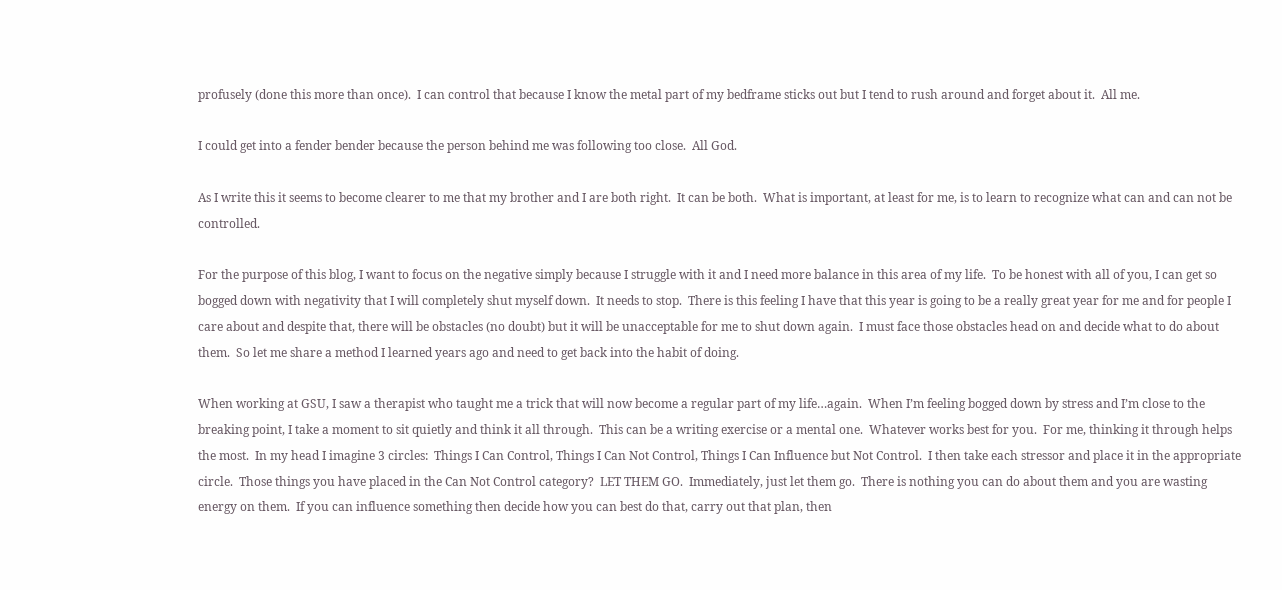profusely (done this more than once).  I can control that because I know the metal part of my bedframe sticks out but I tend to rush around and forget about it.  All me.

I could get into a fender bender because the person behind me was following too close.  All God.

As I write this it seems to become clearer to me that my brother and I are both right.  It can be both.  What is important, at least for me, is to learn to recognize what can and can not be controlled.

For the purpose of this blog, I want to focus on the negative simply because I struggle with it and I need more balance in this area of my life.  To be honest with all of you, I can get so bogged down with negativity that I will completely shut myself down.  It needs to stop.  There is this feeling I have that this year is going to be a really great year for me and for people I care about and despite that, there will be obstacles (no doubt) but it will be unacceptable for me to shut down again.  I must face those obstacles head on and decide what to do about them.  So let me share a method I learned years ago and need to get back into the habit of doing.

When working at GSU, I saw a therapist who taught me a trick that will now become a regular part of my life…again.  When I’m feeling bogged down by stress and I’m close to the breaking point, I take a moment to sit quietly and think it all through.  This can be a writing exercise or a mental one.  Whatever works best for you.  For me, thinking it through helps the most.  In my head I imagine 3 circles:  Things I Can Control, Things I Can Not Control, Things I Can Influence but Not Control.  I then take each stressor and place it in the appropriate circle.  Those things you have placed in the Can Not Control category?  LET THEM GO.  Immediately, just let them go.  There is nothing you can do about them and you are wasting energy on them.  If you can influence something then decide how you can best do that, carry out that plan, then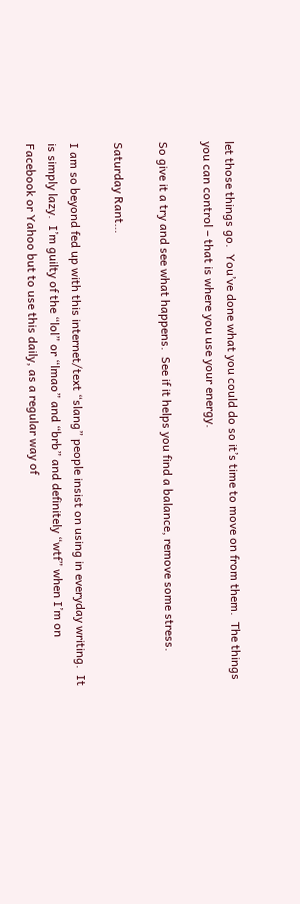let those things go.  You’ve done what you could do so it’s time to move on from them.  The things you can control – that is where you use your energy.

So give it a try and see what happens.  See if it helps you find a balance, remove some stress.

Saturday Rant…

I am so beyond fed up with this internet/text “slang” people insist on using in everyday writing.  It is simply lazy.  I’m guilty of the “lol” or “lmao” and “brb” and definitely “wtf” when I’m on Facebook or Yahoo but to use this daily, as a regular way of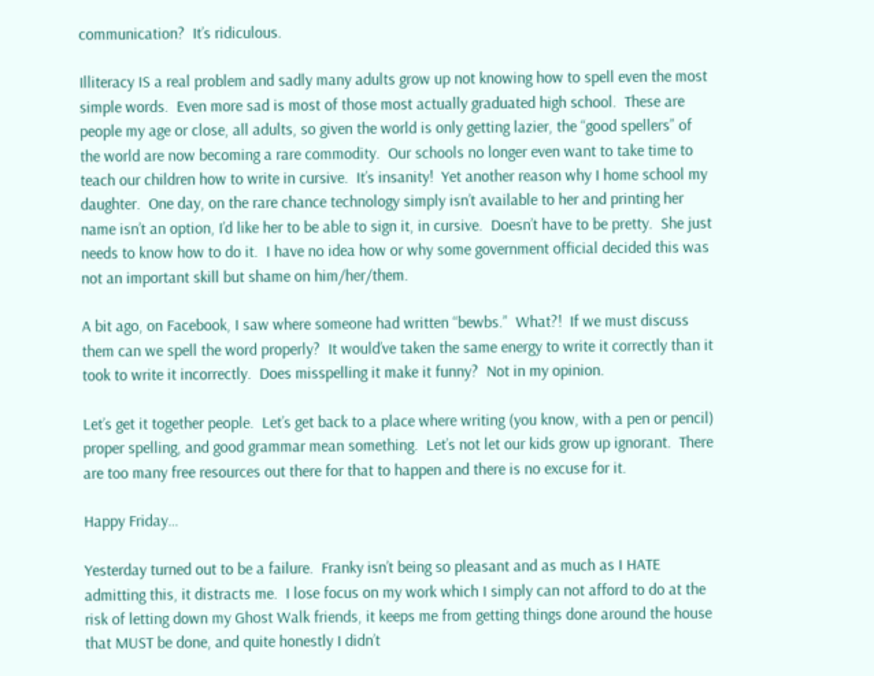communication?  It’s ridiculous.

Illiteracy IS a real problem and sadly many adults grow up not knowing how to spell even the most simple words.  Even more sad is most of those most actually graduated high school.  These are people my age or close, all adults, so given the world is only getting lazier, the “good spellers” of the world are now becoming a rare commodity.  Our schools no longer even want to take time to teach our children how to write in cursive.  It’s insanity!  Yet another reason why I home school my daughter.  One day, on the rare chance technology simply isn’t available to her and printing her name isn’t an option, I’d like her to be able to sign it, in cursive.  Doesn’t have to be pretty.  She just needs to know how to do it.  I have no idea how or why some government official decided this was not an important skill but shame on him/her/them.

A bit ago, on Facebook, I saw where someone had written “bewbs.”  What?!  If we must discuss them can we spell the word properly?  It would’ve taken the same energy to write it correctly than it took to write it incorrectly.  Does misspelling it make it funny?  Not in my opinion.

Let’s get it together people.  Let’s get back to a place where writing (you know, with a pen or pencil) proper spelling, and good grammar mean something.  Let’s not let our kids grow up ignorant.  There are too many free resources out there for that to happen and there is no excuse for it.

Happy Friday…

Yesterday turned out to be a failure.  Franky isn’t being so pleasant and as much as I HATE admitting this, it distracts me.  I lose focus on my work which I simply can not afford to do at the risk of letting down my Ghost Walk friends, it keeps me from getting things done around the house that MUST be done, and quite honestly I didn’t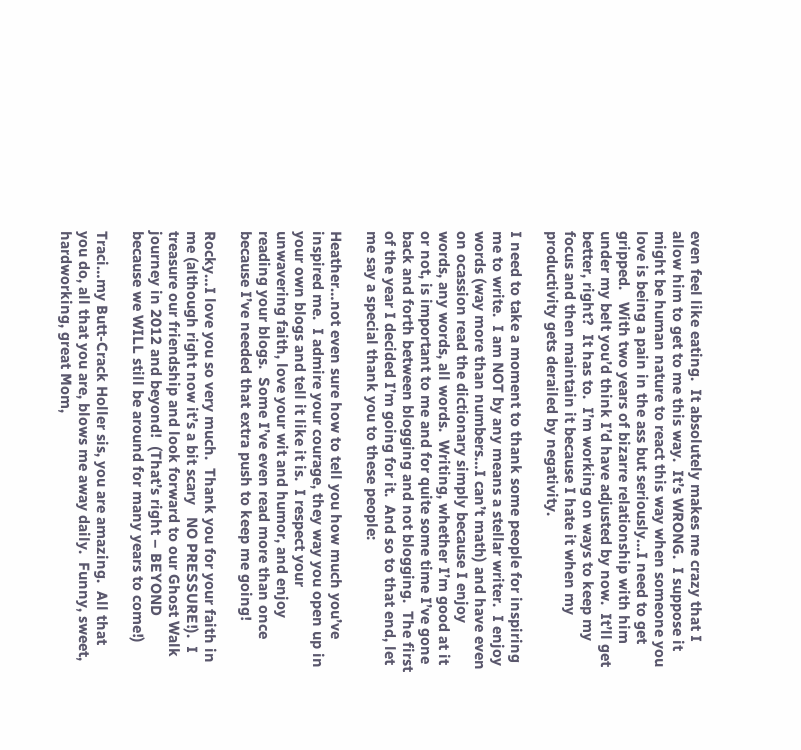even feel like eating.  It absolutely makes me crazy that I allow him to get to me this way.  It’s WRONG.  I suppose it might be human nature to react this way when someone you love is being a pain in the ass but seriously…I need to get gripped.   With two years of bizarre relationship with him under my belt you’d think I’d have adjusted by now.  It’ll get better, right?  It has to.  I’m working on ways to keep my focus and then maintain it because I hate it when my productivity gets derailed by negativity.

I need to take a moment to thank some people for inspiring me to write.  I am NOT by any means a stellar writer.  I enjoy words (way more than numbers…I can’t math) and have even on ocassion read the dictionary simply because I enjoy words, any words, all words.  Writing, whether I’m good at it or not, is important to me and for quite some time I’ve gone back and forth between blogging and not blogging.  The first of the year I decided I’m going for it.  And so to that end, let me say a special thank you to these people:

Heather…not even sure how to tell you how much you’ve inspired me.  I admire your courage, they way you open up in your own blogs and tell it like it is.  I respect your unwavering faith, love your wit and humor, and enjoy reading your blogs.  Some I’ve even read more than once because I’ve needed that extra push to keep me going!

Rocky…I love you so very much.  Thank you for your faith in me (although right now it’s a bit scary   NO PRESSURE!).  I treasure our friendship and look forward to our Ghost Walk journey in 2012 and beyond!  (That’s right – BEYOND because we WILL still be around for many years to come!)

Traci…my Butt-Crack Holler sis, you are amazing.  All that you do, all that you are, blows me away daily.  Funny, sweet, hardworking, great Mom,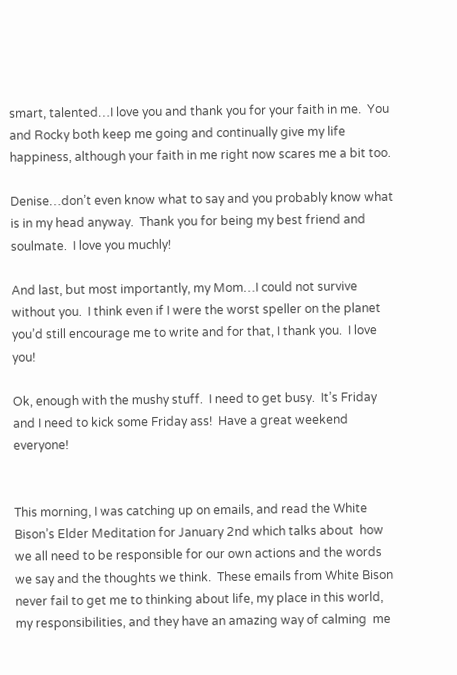smart, talented…I love you and thank you for your faith in me.  You and Rocky both keep me going and continually give my life happiness, although your faith in me right now scares me a bit too.

Denise…don’t even know what to say and you probably know what is in my head anyway.  Thank you for being my best friend and soulmate.  I love you muchly!

And last, but most importantly, my Mom…I could not survive without you.  I think even if I were the worst speller on the planet you’d still encourage me to write and for that, I thank you.  I love you!

Ok, enough with the mushy stuff.  I need to get busy.  It’s Friday and I need to kick some Friday ass!  Have a great weekend everyone!


This morning, I was catching up on emails, and read the White Bison’s Elder Meditation for January 2nd which talks about  how we all need to be responsible for our own actions and the words we say and the thoughts we think.  These emails from White Bison never fail to get me to thinking about life, my place in this world, my responsibilities, and they have an amazing way of calming  me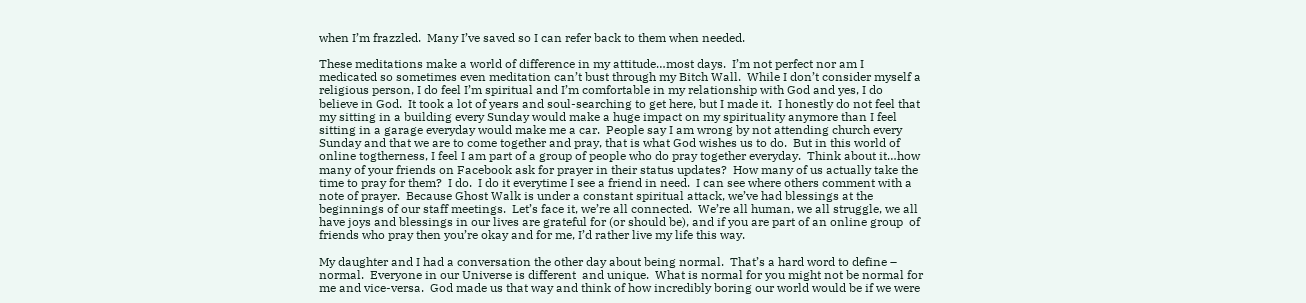when I’m frazzled.  Many I’ve saved so I can refer back to them when needed.

These meditations make a world of difference in my attitude…most days.  I’m not perfect nor am I medicated so sometimes even meditation can’t bust through my Bitch Wall.  While I don’t consider myself a religious person, I do feel I’m spiritual and I’m comfortable in my relationship with God and yes, I do believe in God.  It took a lot of years and soul-searching to get here, but I made it.  I honestly do not feel that my sitting in a building every Sunday would make a huge impact on my spirituality anymore than I feel sitting in a garage everyday would make me a car.  People say I am wrong by not attending church every Sunday and that we are to come together and pray, that is what God wishes us to do.  But in this world of online togtherness, I feel I am part of a group of people who do pray together everyday.  Think about it…how many of your friends on Facebook ask for prayer in their status updates?  How many of us actually take the time to pray for them?  I do.  I do it everytime I see a friend in need.  I can see where others comment with a note of prayer.  Because Ghost Walk is under a constant spiritual attack, we’ve had blessings at the beginnings of our staff meetings.  Let’s face it, we’re all connected.  We’re all human, we all struggle, we all have joys and blessings in our lives are grateful for (or should be), and if you are part of an online group  of friends who pray then you’re okay and for me, I’d rather live my life this way.

My daughter and I had a conversation the other day about being normal.  That’s a hard word to define – normal.  Everyone in our Universe is different  and unique.  What is normal for you might not be normal for me and vice-versa.  God made us that way and think of how incredibly boring our world would be if we were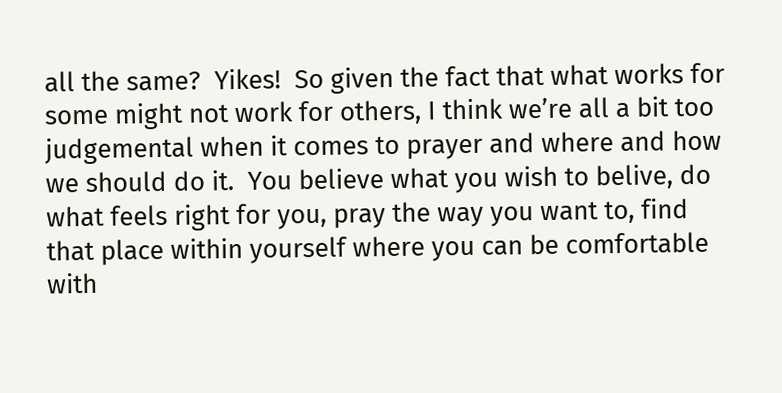all the same?  Yikes!  So given the fact that what works for some might not work for others, I think we’re all a bit too judgemental when it comes to prayer and where and how we should do it.  You believe what you wish to belive, do what feels right for you, pray the way you want to, find that place within yourself where you can be comfortable with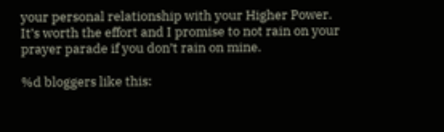your personal relationship with your Higher Power.  It’s worth the effort and I promise to not rain on your prayer parade if you don’t rain on mine.

%d bloggers like this: